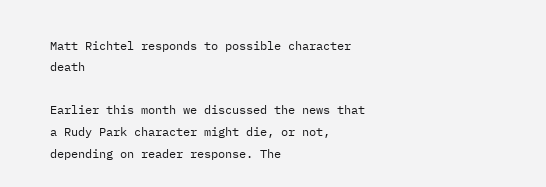Matt Richtel responds to possible character death

Earlier this month we discussed the news that a Rudy Park character might die, or not, depending on reader response. The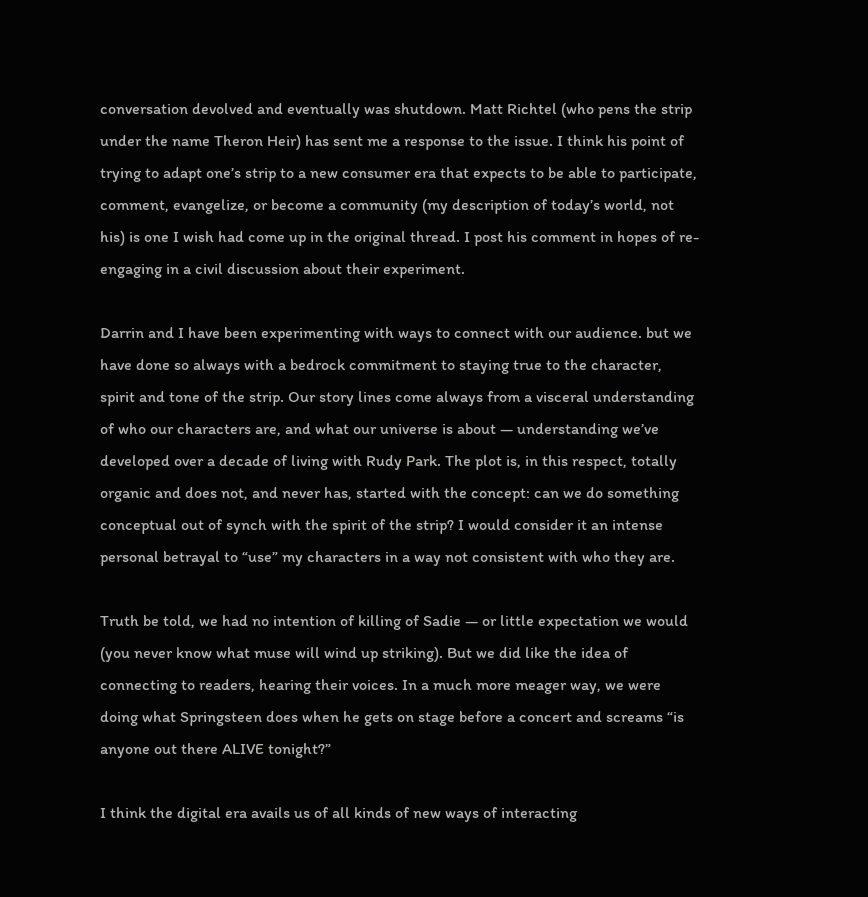conversation devolved and eventually was shutdown. Matt Richtel (who pens the strip under the name Theron Heir) has sent me a response to the issue. I think his point of trying to adapt one’s strip to a new consumer era that expects to be able to participate, comment, evangelize, or become a community (my description of today’s world, not his) is one I wish had come up in the original thread. I post his comment in hopes of re-engaging in a civil discussion about their experiment.

Darrin and I have been experimenting with ways to connect with our audience. but we have done so always with a bedrock commitment to staying true to the character, spirit and tone of the strip. Our story lines come always from a visceral understanding of who our characters are, and what our universe is about — understanding we’ve developed over a decade of living with Rudy Park. The plot is, in this respect, totally organic and does not, and never has, started with the concept: can we do something conceptual out of synch with the spirit of the strip? I would consider it an intense personal betrayal to “use” my characters in a way not consistent with who they are.

Truth be told, we had no intention of killing of Sadie — or little expectation we would (you never know what muse will wind up striking). But we did like the idea of connecting to readers, hearing their voices. In a much more meager way, we were doing what Springsteen does when he gets on stage before a concert and screams “is anyone out there ALIVE tonight?”

I think the digital era avails us of all kinds of new ways of interacting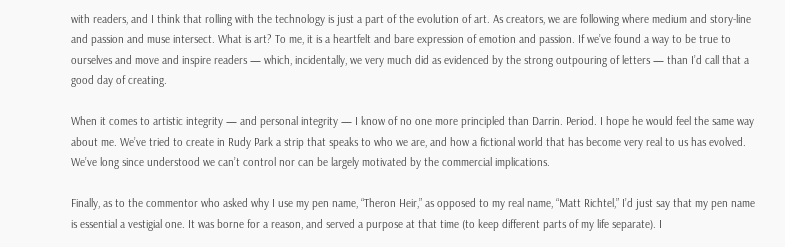with readers, and I think that rolling with the technology is just a part of the evolution of art. As creators, we are following where medium and story-line and passion and muse intersect. What is art? To me, it is a heartfelt and bare expression of emotion and passion. If we’ve found a way to be true to ourselves and move and inspire readers — which, incidentally, we very much did as evidenced by the strong outpouring of letters — than I’d call that a good day of creating.

When it comes to artistic integrity — and personal integrity — I know of no one more principled than Darrin. Period. I hope he would feel the same way about me. We’ve tried to create in Rudy Park a strip that speaks to who we are, and how a fictional world that has become very real to us has evolved. We’ve long since understood we can’t control nor can be largely motivated by the commercial implications.

Finally, as to the commentor who asked why I use my pen name, “Theron Heir,” as opposed to my real name, “Matt Richtel,” I’d just say that my pen name is essential a vestigial one. It was borne for a reason, and served a purpose at that time (to keep different parts of my life separate). I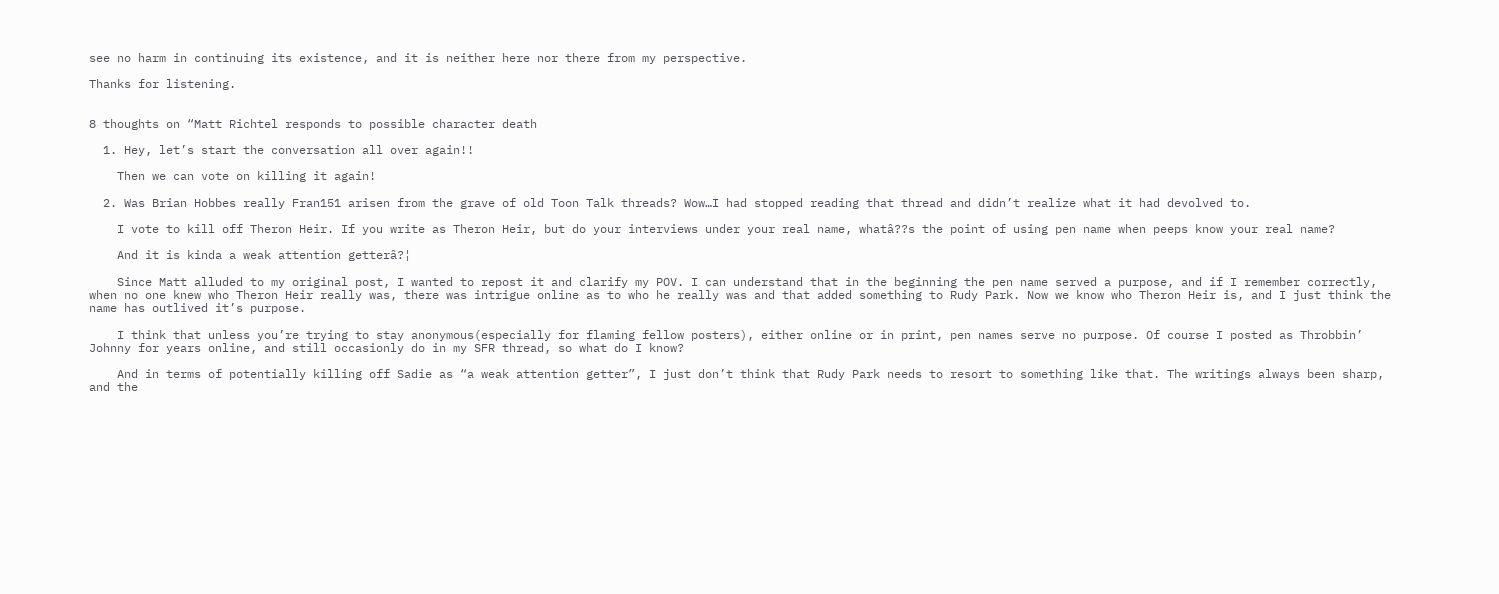see no harm in continuing its existence, and it is neither here nor there from my perspective.

Thanks for listening.


8 thoughts on “Matt Richtel responds to possible character death

  1. Hey, let’s start the conversation all over again!!

    Then we can vote on killing it again!

  2. Was Brian Hobbes really Fran151 arisen from the grave of old Toon Talk threads? Wow…I had stopped reading that thread and didn’t realize what it had devolved to.

    I vote to kill off Theron Heir. If you write as Theron Heir, but do your interviews under your real name, whatâ??s the point of using pen name when peeps know your real name?

    And it is kinda a weak attention getterâ?¦

    Since Matt alluded to my original post, I wanted to repost it and clarify my POV. I can understand that in the beginning the pen name served a purpose, and if I remember correctly, when no one knew who Theron Heir really was, there was intrigue online as to who he really was and that added something to Rudy Park. Now we know who Theron Heir is, and I just think the name has outlived it’s purpose.

    I think that unless you’re trying to stay anonymous(especially for flaming fellow posters), either online or in print, pen names serve no purpose. Of course I posted as Throbbin’ Johnny for years online, and still occasionly do in my SFR thread, so what do I know?

    And in terms of potentially killing off Sadie as “a weak attention getter”, I just don’t think that Rudy Park needs to resort to something like that. The writings always been sharp, and the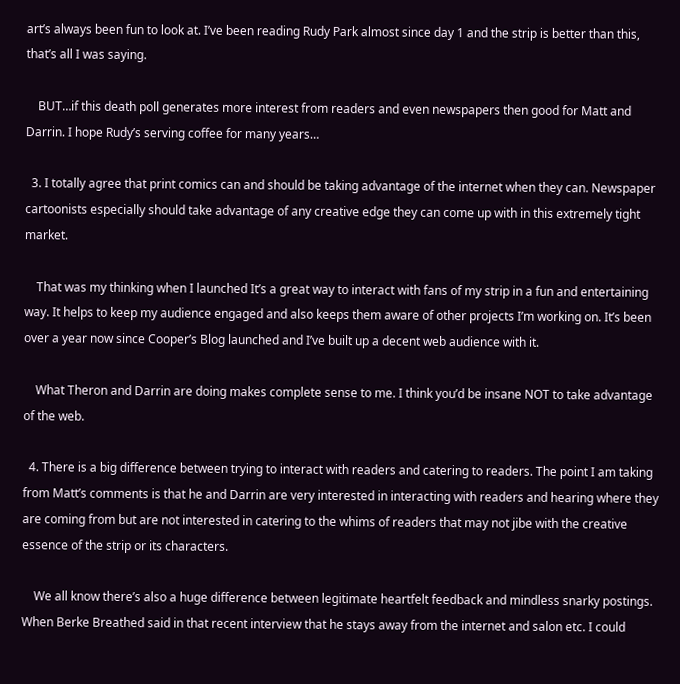art’s always been fun to look at. I’ve been reading Rudy Park almost since day 1 and the strip is better than this, that’s all I was saying.

    BUT…if this death poll generates more interest from readers and even newspapers then good for Matt and Darrin. I hope Rudy’s serving coffee for many years…

  3. I totally agree that print comics can and should be taking advantage of the internet when they can. Newspaper cartoonists especially should take advantage of any creative edge they can come up with in this extremely tight market.

    That was my thinking when I launched It’s a great way to interact with fans of my strip in a fun and entertaining way. It helps to keep my audience engaged and also keeps them aware of other projects I’m working on. It’s been over a year now since Cooper’s Blog launched and I’ve built up a decent web audience with it.

    What Theron and Darrin are doing makes complete sense to me. I think you’d be insane NOT to take advantage of the web.

  4. There is a big difference between trying to interact with readers and catering to readers. The point I am taking from Matt’s comments is that he and Darrin are very interested in interacting with readers and hearing where they are coming from but are not interested in catering to the whims of readers that may not jibe with the creative essence of the strip or its characters.

    We all know there’s also a huge difference between legitimate heartfelt feedback and mindless snarky postings. When Berke Breathed said in that recent interview that he stays away from the internet and salon etc. I could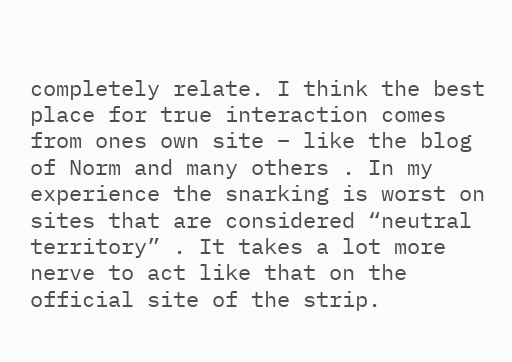completely relate. I think the best place for true interaction comes from ones own site – like the blog of Norm and many others . In my experience the snarking is worst on sites that are considered “neutral territory” . It takes a lot more nerve to act like that on the official site of the strip.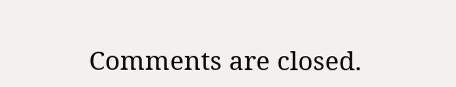Comments are closed.